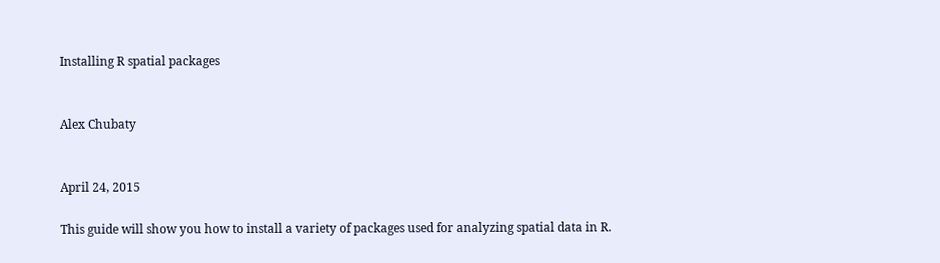Installing R spatial packages


Alex Chubaty


April 24, 2015

This guide will show you how to install a variety of packages used for analyzing spatial data in R.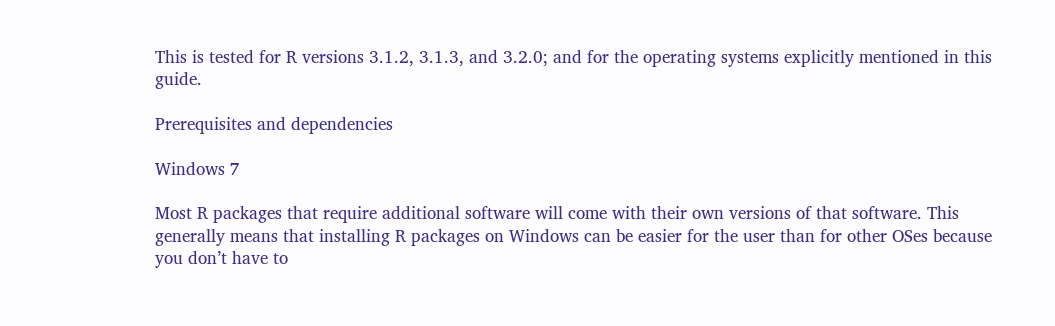This is tested for R versions 3.1.2, 3.1.3, and 3.2.0; and for the operating systems explicitly mentioned in this guide.

Prerequisites and dependencies

Windows 7

Most R packages that require additional software will come with their own versions of that software. This generally means that installing R packages on Windows can be easier for the user than for other OSes because you don’t have to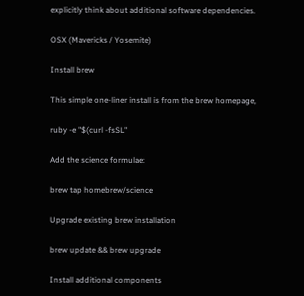explicitly think about additional software dependencies.

OSX (Mavericks / Yosemite)

Install brew

This simple one-liner install is from the brew homepage,

ruby -e "$(curl -fsSL"

Add the science formulae:

brew tap homebrew/science

Upgrade existing brew installation

brew update && brew upgrade

Install additional components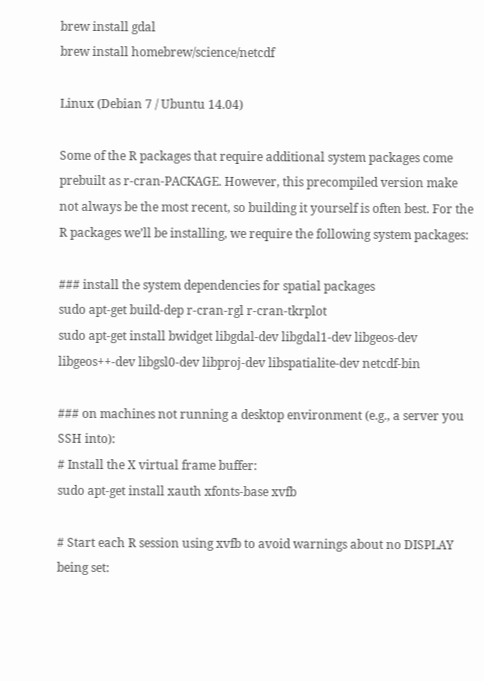brew install gdal
brew install homebrew/science/netcdf

Linux (Debian 7 / Ubuntu 14.04)

Some of the R packages that require additional system packages come prebuilt as r-cran-PACKAGE. However, this precompiled version make not always be the most recent, so building it yourself is often best. For the R packages we’ll be installing, we require the following system packages:

### install the system dependencies for spatial packages
sudo apt-get build-dep r-cran-rgl r-cran-tkrplot
sudo apt-get install bwidget libgdal-dev libgdal1-dev libgeos-dev libgeos++-dev libgsl0-dev libproj-dev libspatialite-dev netcdf-bin

### on machines not running a desktop environment (e.g., a server you SSH into):
# Install the X virtual frame buffer:
sudo apt-get install xauth xfonts-base xvfb

# Start each R session using xvfb to avoid warnings about no DISPLAY being set: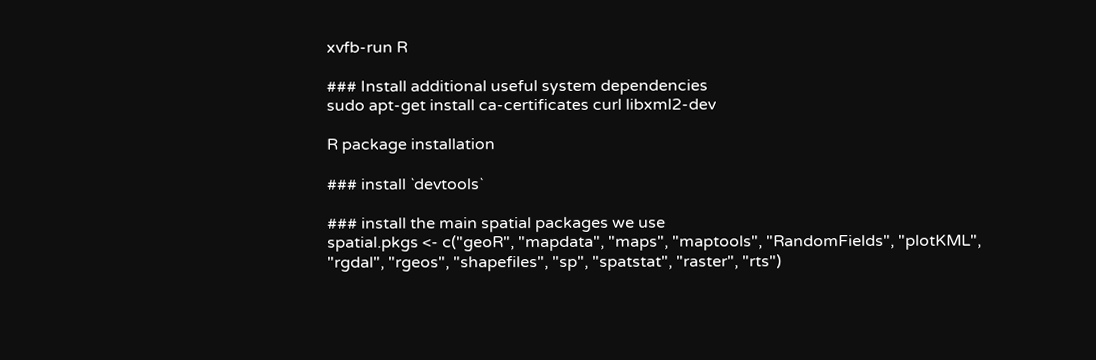xvfb-run R

### Install additional useful system dependencies
sudo apt-get install ca-certificates curl libxml2-dev

R package installation

### install `devtools`

### install the main spatial packages we use
spatial.pkgs <- c("geoR", "mapdata", "maps", "maptools", "RandomFields", "plotKML", "rgdal", "rgeos", "shapefiles", "sp", "spatstat", "raster", "rts")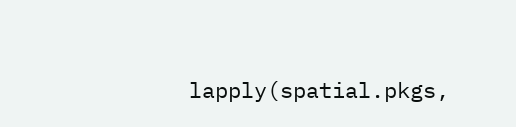lapply(spatial.pkgs,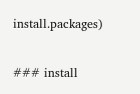install.packages)

### install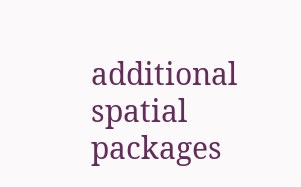additional spatial packages